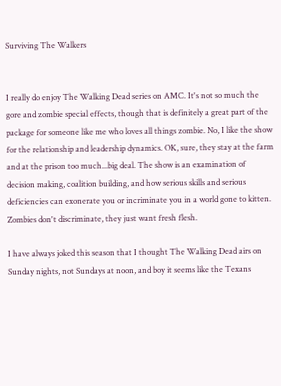Surviving The Walkers


I really do enjoy The Walking Dead series on AMC. It's not so much the gore and zombie special effects, though that is definitely a great part of the package for someone like me who loves all things zombie. No, I like the show for the relationship and leadership dynamics. OK, sure, they stay at the farm and at the prison too much...big deal. The show is an examination of decision making, coalition building, and how serious skills and serious deficiencies can exonerate you or incriminate you in a world gone to kitten. Zombies don't discriminate, they just want fresh flesh.

I have always joked this season that I thought The Walking Dead airs on Sunday nights, not Sundays at noon, and boy it seems like the Texans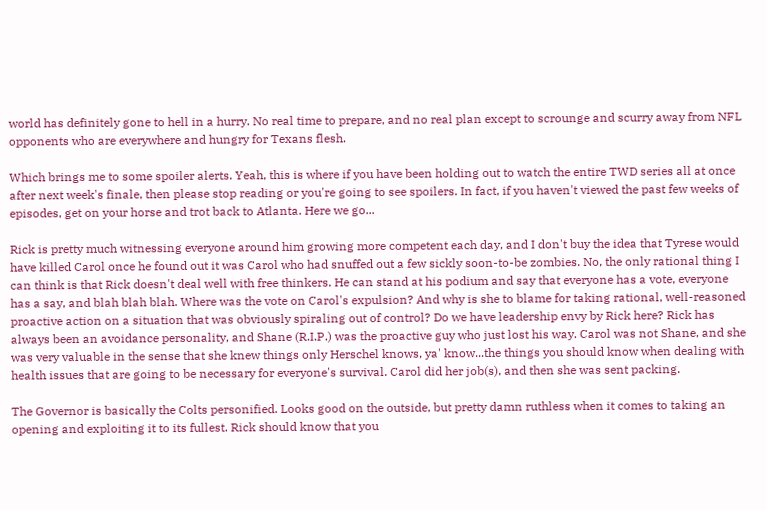world has definitely gone to hell in a hurry. No real time to prepare, and no real plan except to scrounge and scurry away from NFL opponents who are everywhere and hungry for Texans flesh.

Which brings me to some spoiler alerts. Yeah, this is where if you have been holding out to watch the entire TWD series all at once after next week's finale, then please stop reading or you're going to see spoilers. In fact, if you haven't viewed the past few weeks of episodes, get on your horse and trot back to Atlanta. Here we go...

Rick is pretty much witnessing everyone around him growing more competent each day, and I don't buy the idea that Tyrese would have killed Carol once he found out it was Carol who had snuffed out a few sickly soon-to-be zombies. No, the only rational thing I can think is that Rick doesn't deal well with free thinkers. He can stand at his podium and say that everyone has a vote, everyone has a say, and blah blah blah. Where was the vote on Carol's expulsion? And why is she to blame for taking rational, well-reasoned proactive action on a situation that was obviously spiraling out of control? Do we have leadership envy by Rick here? Rick has always been an avoidance personality, and Shane (R.I.P.) was the proactive guy who just lost his way. Carol was not Shane, and she was very valuable in the sense that she knew things only Herschel knows, ya' know...the things you should know when dealing with health issues that are going to be necessary for everyone's survival. Carol did her job(s), and then she was sent packing.

The Governor is basically the Colts personified. Looks good on the outside, but pretty damn ruthless when it comes to taking an opening and exploiting it to its fullest. Rick should know that you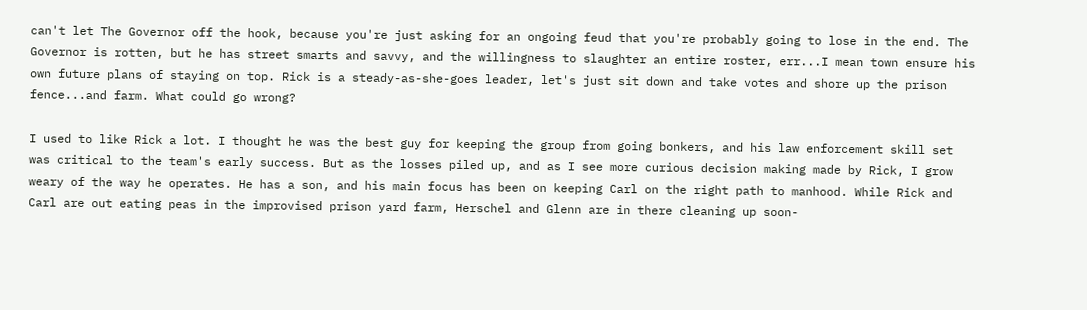can't let The Governor off the hook, because you're just asking for an ongoing feud that you're probably going to lose in the end. The Governor is rotten, but he has street smarts and savvy, and the willingness to slaughter an entire roster, err...I mean town ensure his own future plans of staying on top. Rick is a steady-as-she-goes leader, let's just sit down and take votes and shore up the prison fence...and farm. What could go wrong?

I used to like Rick a lot. I thought he was the best guy for keeping the group from going bonkers, and his law enforcement skill set was critical to the team's early success. But as the losses piled up, and as I see more curious decision making made by Rick, I grow weary of the way he operates. He has a son, and his main focus has been on keeping Carl on the right path to manhood. While Rick and Carl are out eating peas in the improvised prison yard farm, Herschel and Glenn are in there cleaning up soon-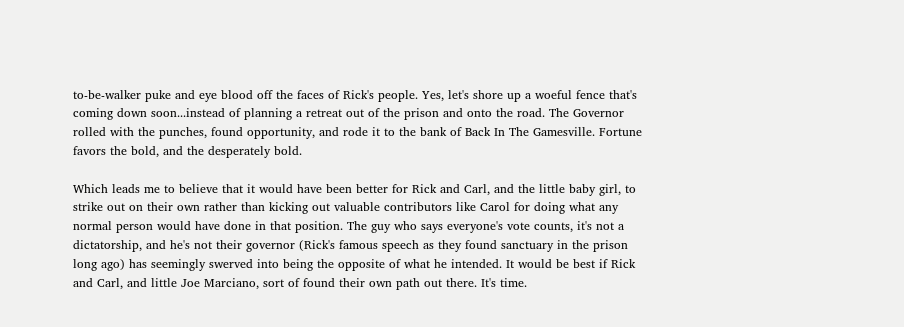to-be-walker puke and eye blood off the faces of Rick's people. Yes, let's shore up a woeful fence that's coming down soon...instead of planning a retreat out of the prison and onto the road. The Governor rolled with the punches, found opportunity, and rode it to the bank of Back In The Gamesville. Fortune favors the bold, and the desperately bold.

Which leads me to believe that it would have been better for Rick and Carl, and the little baby girl, to strike out on their own rather than kicking out valuable contributors like Carol for doing what any normal person would have done in that position. The guy who says everyone's vote counts, it's not a dictatorship, and he's not their governor (Rick's famous speech as they found sanctuary in the prison long ago) has seemingly swerved into being the opposite of what he intended. It would be best if Rick and Carl, and little Joe Marciano, sort of found their own path out there. It's time.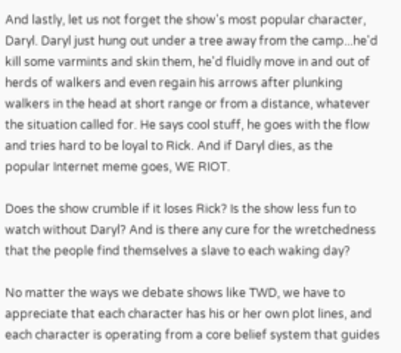And lastly, let us not forget the show's most popular character, Daryl. Daryl just hung out under a tree away from the camp...he'd kill some varmints and skin them, he'd fluidly move in and out of herds of walkers and even regain his arrows after plunking walkers in the head at short range or from a distance, whatever the situation called for. He says cool stuff, he goes with the flow and tries hard to be loyal to Rick. And if Daryl dies, as the popular Internet meme goes, WE RIOT.

Does the show crumble if it loses Rick? Is the show less fun to watch without Daryl? And is there any cure for the wretchedness that the people find themselves a slave to each waking day?

No matter the ways we debate shows like TWD, we have to appreciate that each character has his or her own plot lines, and each character is operating from a core belief system that guides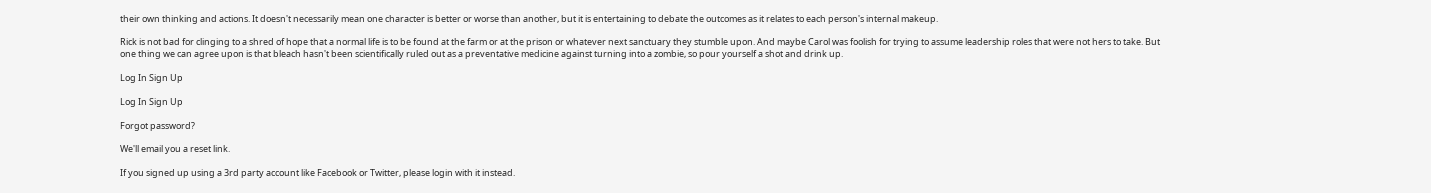their own thinking and actions. It doesn't necessarily mean one character is better or worse than another, but it is entertaining to debate the outcomes as it relates to each person's internal makeup.

Rick is not bad for clinging to a shred of hope that a normal life is to be found at the farm or at the prison or whatever next sanctuary they stumble upon. And maybe Carol was foolish for trying to assume leadership roles that were not hers to take. But one thing we can agree upon is that bleach hasn't been scientifically ruled out as a preventative medicine against turning into a zombie, so pour yourself a shot and drink up.

Log In Sign Up

Log In Sign Up

Forgot password?

We'll email you a reset link.

If you signed up using a 3rd party account like Facebook or Twitter, please login with it instead.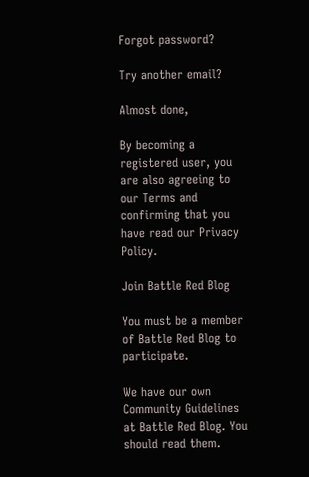Forgot password?

Try another email?

Almost done,

By becoming a registered user, you are also agreeing to our Terms and confirming that you have read our Privacy Policy.

Join Battle Red Blog

You must be a member of Battle Red Blog to participate.

We have our own Community Guidelines at Battle Red Blog. You should read them.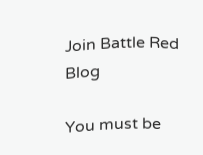Join Battle Red Blog

You must be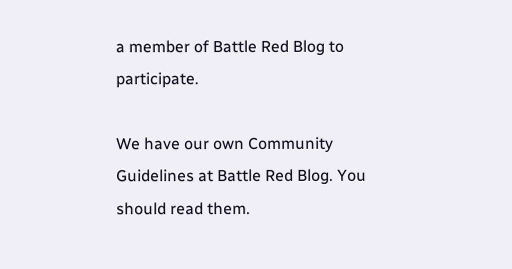a member of Battle Red Blog to participate.

We have our own Community Guidelines at Battle Red Blog. You should read them.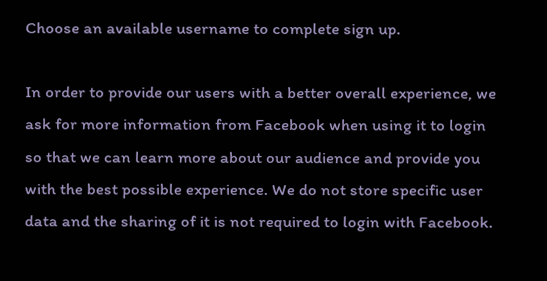Choose an available username to complete sign up.

In order to provide our users with a better overall experience, we ask for more information from Facebook when using it to login so that we can learn more about our audience and provide you with the best possible experience. We do not store specific user data and the sharing of it is not required to login with Facebook.